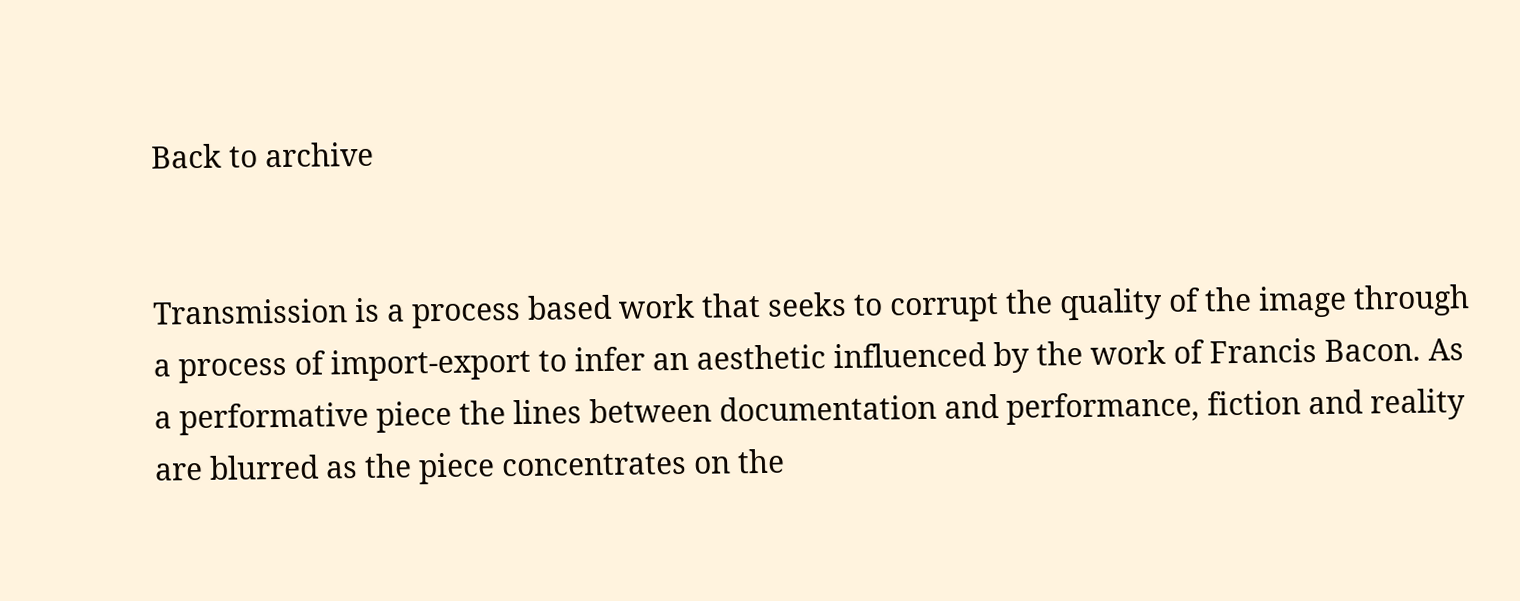Back to archive


Transmission is a process based work that seeks to corrupt the quality of the image through a process of import-export to infer an aesthetic influenced by the work of Francis Bacon. As a performative piece the lines between documentation and performance, fiction and reality are blurred as the piece concentrates on the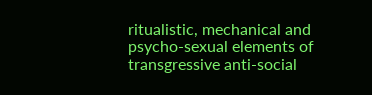ritualistic, mechanical and psycho-sexual elements of transgressive anti-social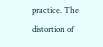practice. The distortion of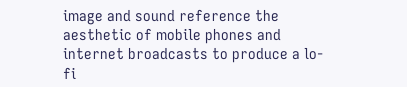image and sound reference the aesthetic of mobile phones and internet broadcasts to produce a lo-fi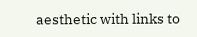aesthetic with links to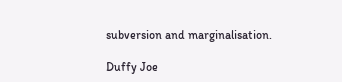subversion and marginalisation.

Duffy Joe